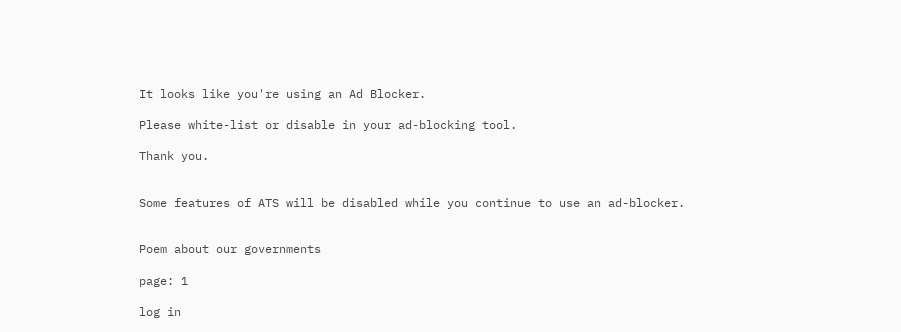It looks like you're using an Ad Blocker.

Please white-list or disable in your ad-blocking tool.

Thank you.


Some features of ATS will be disabled while you continue to use an ad-blocker.


Poem about our governments

page: 1

log in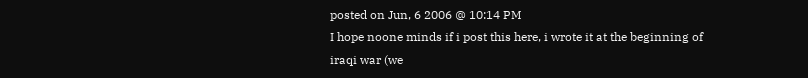posted on Jun, 6 2006 @ 10:14 PM
I hope noone minds if i post this here, i wrote it at the beginning of iraqi war (we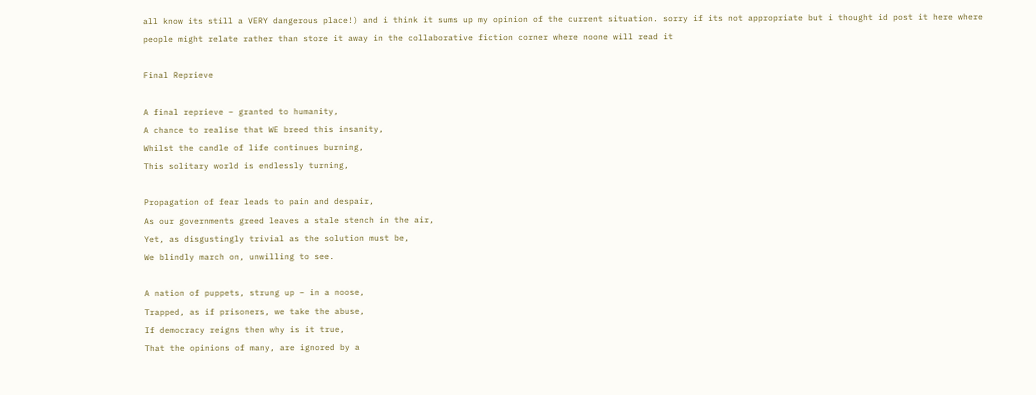all know its still a VERY dangerous place!) and i think it sums up my opinion of the current situation. sorry if its not appropriate but i thought id post it here where people might relate rather than store it away in the collaborative fiction corner where noone will read it

Final Reprieve

A final reprieve – granted to humanity,
A chance to realise that WE breed this insanity,
Whilst the candle of life continues burning,
This solitary world is endlessly turning,

Propagation of fear leads to pain and despair,
As our governments greed leaves a stale stench in the air,
Yet, as disgustingly trivial as the solution must be,
We blindly march on, unwilling to see.

A nation of puppets, strung up – in a noose,
Trapped, as if prisoners, we take the abuse,
If democracy reigns then why is it true,
That the opinions of many, are ignored by a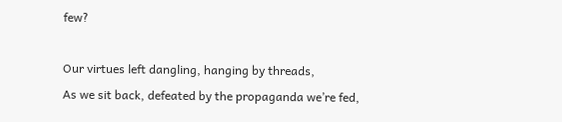few?

Our virtues left dangling, hanging by threads,
As we sit back, defeated by the propaganda we’re fed,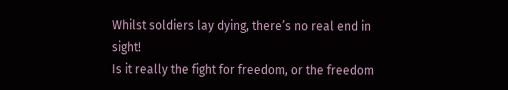Whilst soldiers lay dying, there’s no real end in sight!
Is it really the fight for freedom, or the freedom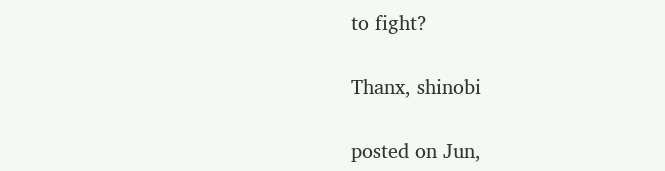to fight?

Thanx, shinobi

posted on Jun,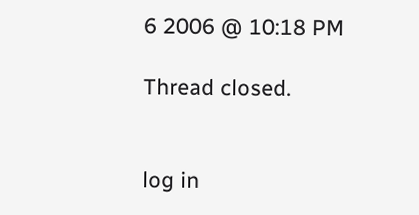6 2006 @ 10:18 PM

Thread closed.


log in